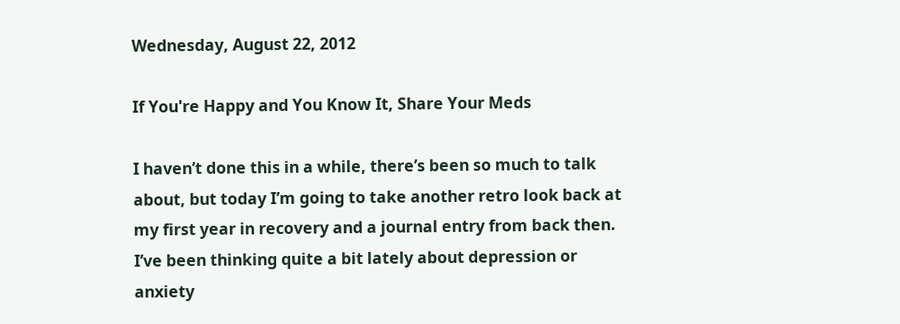Wednesday, August 22, 2012

If You're Happy and You Know It, Share Your Meds

I haven’t done this in a while, there’s been so much to talk about, but today I’m going to take another retro look back at my first year in recovery and a journal entry from back then. I’ve been thinking quite a bit lately about depression or anxiety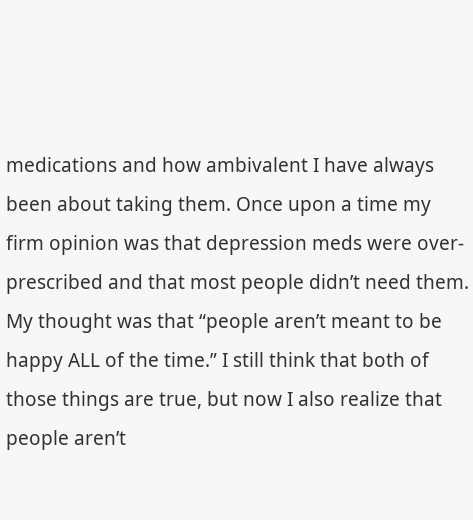medications and how ambivalent I have always been about taking them. Once upon a time my firm opinion was that depression meds were over-prescribed and that most people didn’t need them. My thought was that “people aren’t meant to be happy ALL of the time.” I still think that both of those things are true, but now I also realize that people aren’t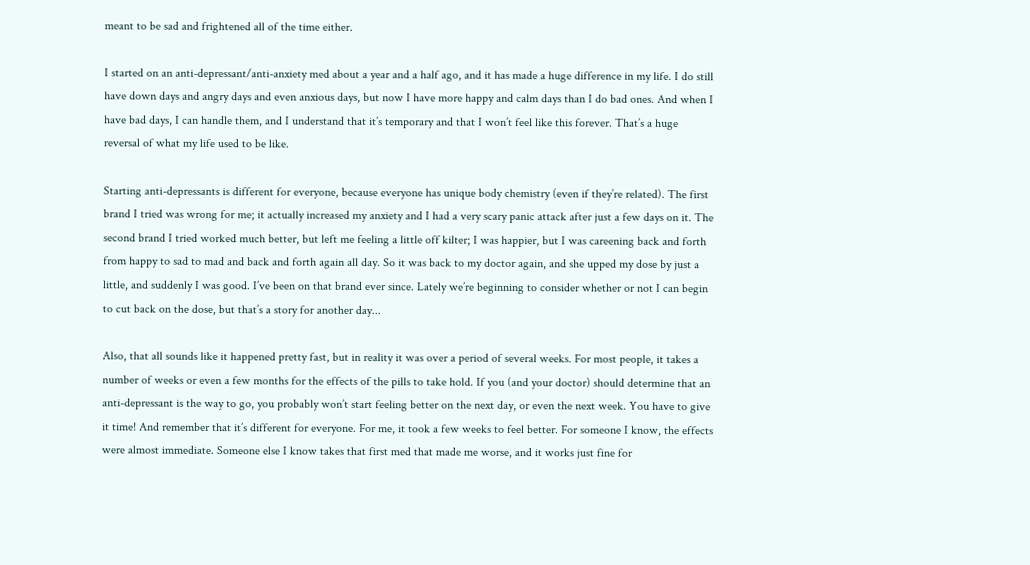meant to be sad and frightened all of the time either.

I started on an anti-depressant/anti-anxiety med about a year and a half ago, and it has made a huge difference in my life. I do still have down days and angry days and even anxious days, but now I have more happy and calm days than I do bad ones. And when I have bad days, I can handle them, and I understand that it’s temporary and that I won’t feel like this forever. That’s a huge reversal of what my life used to be like.

Starting anti-depressants is different for everyone, because everyone has unique body chemistry (even if they’re related). The first brand I tried was wrong for me; it actually increased my anxiety and I had a very scary panic attack after just a few days on it. The second brand I tried worked much better, but left me feeling a little off kilter; I was happier, but I was careening back and forth from happy to sad to mad and back and forth again all day. So it was back to my doctor again, and she upped my dose by just a little, and suddenly I was good. I’ve been on that brand ever since. Lately we’re beginning to consider whether or not I can begin to cut back on the dose, but that’s a story for another day...

Also, that all sounds like it happened pretty fast, but in reality it was over a period of several weeks. For most people, it takes a number of weeks or even a few months for the effects of the pills to take hold. If you (and your doctor) should determine that an anti-depressant is the way to go, you probably won’t start feeling better on the next day, or even the next week. You have to give it time! And remember that it’s different for everyone. For me, it took a few weeks to feel better. For someone I know, the effects were almost immediate. Someone else I know takes that first med that made me worse, and it works just fine for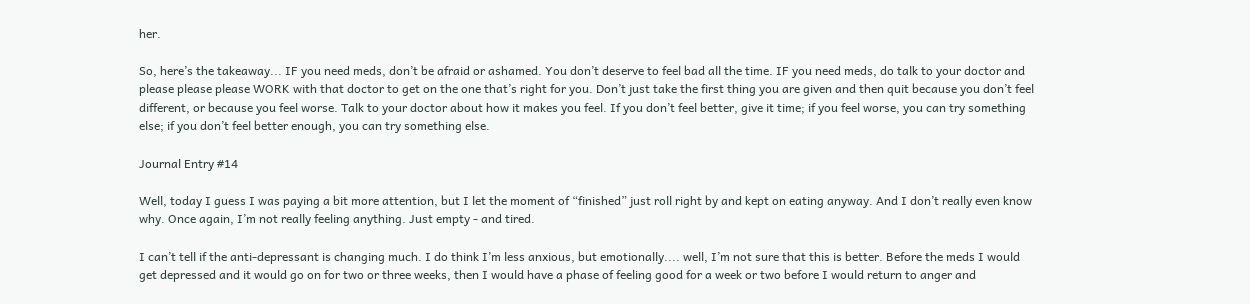her.

So, here’s the takeaway... IF you need meds, don’t be afraid or ashamed. You don’t deserve to feel bad all the time. IF you need meds, do talk to your doctor and please please please WORK with that doctor to get on the one that’s right for you. Don’t just take the first thing you are given and then quit because you don’t feel different, or because you feel worse. Talk to your doctor about how it makes you feel. If you don’t feel better, give it time; if you feel worse, you can try something else; if you don’t feel better enough, you can try something else.

Journal Entry #14

Well, today I guess I was paying a bit more attention, but I let the moment of “finished” just roll right by and kept on eating anyway. And I don’t really even know why. Once again, I’m not really feeling anything. Just empty - and tired.

I can’t tell if the anti-depressant is changing much. I do think I’m less anxious, but emotionally.... well, I’m not sure that this is better. Before the meds I would get depressed and it would go on for two or three weeks, then I would have a phase of feeling good for a week or two before I would return to anger and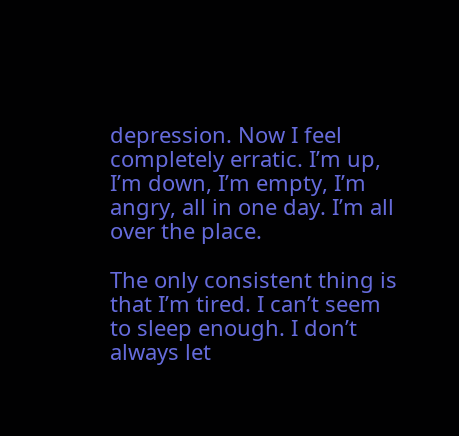depression. Now I feel completely erratic. I’m up, I’m down, I’m empty, I’m angry, all in one day. I’m all over the place.

The only consistent thing is that I’m tired. I can’t seem to sleep enough. I don’t always let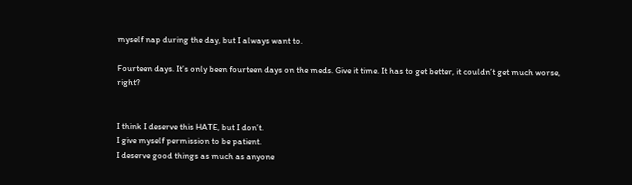myself nap during the day, but I always want to.

Fourteen days. It’s only been fourteen days on the meds. Give it time. It has to get better, it couldn’t get much worse, right?


I think I deserve this HATE, but I don’t.
I give myself permission to be patient.
I deserve good things as much as anyone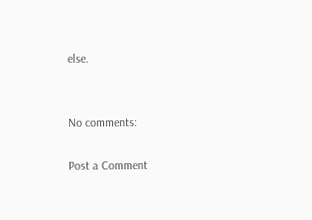else.


No comments:

Post a Comment